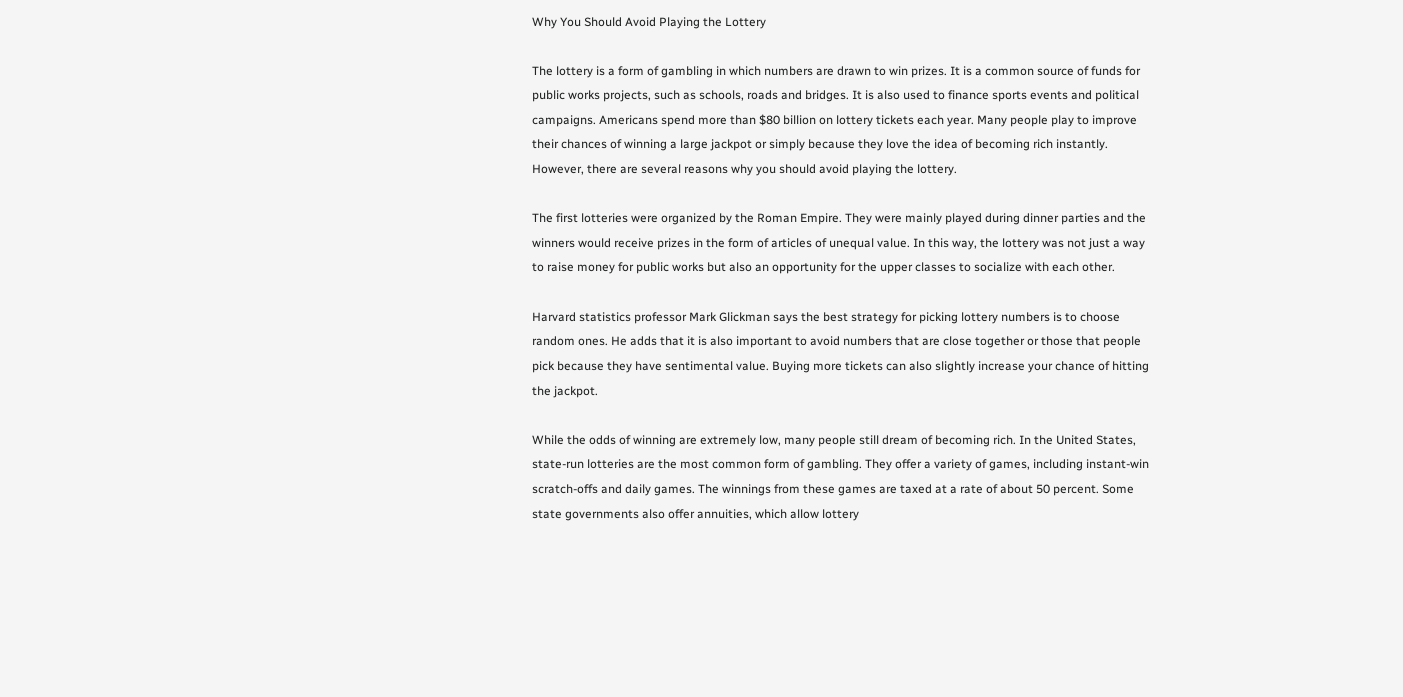Why You Should Avoid Playing the Lottery

The lottery is a form of gambling in which numbers are drawn to win prizes. It is a common source of funds for public works projects, such as schools, roads and bridges. It is also used to finance sports events and political campaigns. Americans spend more than $80 billion on lottery tickets each year. Many people play to improve their chances of winning a large jackpot or simply because they love the idea of becoming rich instantly. However, there are several reasons why you should avoid playing the lottery.

The first lotteries were organized by the Roman Empire. They were mainly played during dinner parties and the winners would receive prizes in the form of articles of unequal value. In this way, the lottery was not just a way to raise money for public works but also an opportunity for the upper classes to socialize with each other.

Harvard statistics professor Mark Glickman says the best strategy for picking lottery numbers is to choose random ones. He adds that it is also important to avoid numbers that are close together or those that people pick because they have sentimental value. Buying more tickets can also slightly increase your chance of hitting the jackpot.

While the odds of winning are extremely low, many people still dream of becoming rich. In the United States, state-run lotteries are the most common form of gambling. They offer a variety of games, including instant-win scratch-offs and daily games. The winnings from these games are taxed at a rate of about 50 percent. Some state governments also offer annuities, which allow lottery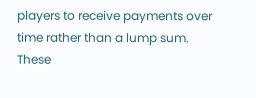players to receive payments over time rather than a lump sum. These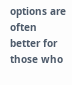options are often better for those who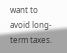want to avoid long-term taxes.